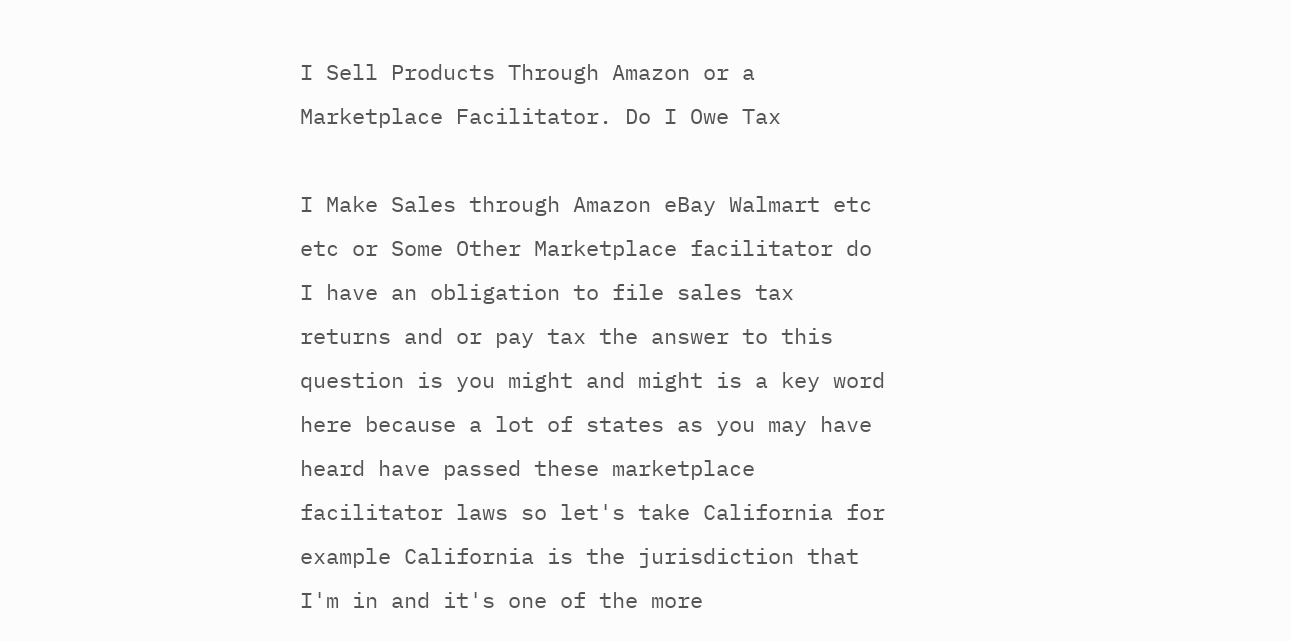I Sell Products Through Amazon or a Marketplace Facilitator. Do I Owe Tax

I Make Sales through Amazon eBay Walmart etc etc or Some Other Marketplace facilitator do I have an obligation to file sales tax returns and or pay tax the answer to this question is you might and might is a key word here because a lot of states as you may have heard have passed these marketplace facilitator laws so let's take California for example California is the jurisdiction that I'm in and it's one of the more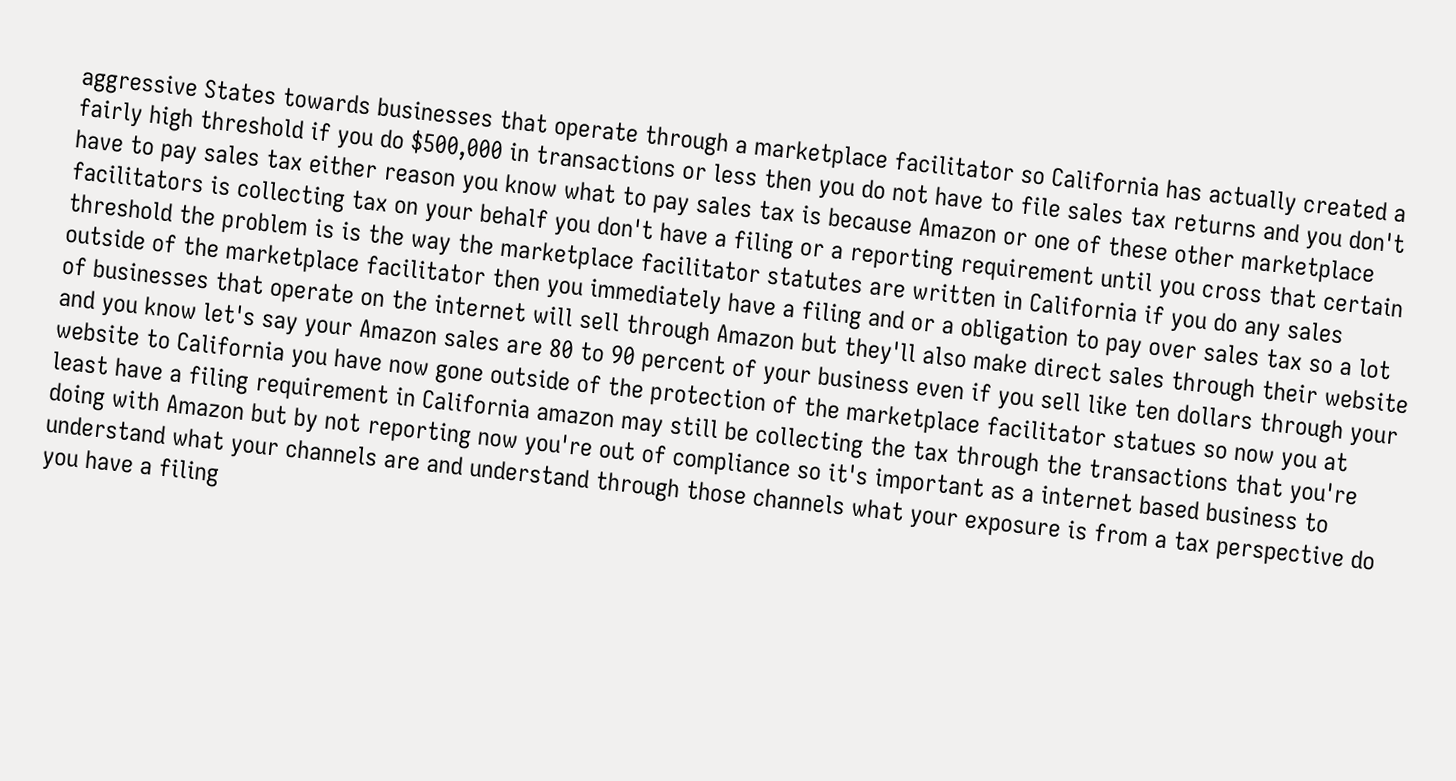aggressive States towards businesses that operate through a marketplace facilitator so California has actually created a fairly high threshold if you do $500,000 in transactions or less then you do not have to file sales tax returns and you don't have to pay sales tax either reason you know what to pay sales tax is because Amazon or one of these other marketplace facilitators is collecting tax on your behalf you don't have a filing or a reporting requirement until you cross that certain threshold the problem is is the way the marketplace facilitator statutes are written in California if you do any sales outside of the marketplace facilitator then you immediately have a filing and or a obligation to pay over sales tax so a lot of businesses that operate on the internet will sell through Amazon but they'll also make direct sales through their website and you know let's say your Amazon sales are 80 to 90 percent of your business even if you sell like ten dollars through your website to California you have now gone outside of the protection of the marketplace facilitator statues so now you at least have a filing requirement in California amazon may still be collecting the tax through the transactions that you're doing with Amazon but by not reporting now you're out of compliance so it's important as a internet based business to understand what your channels are and understand through those channels what your exposure is from a tax perspective do you have a filing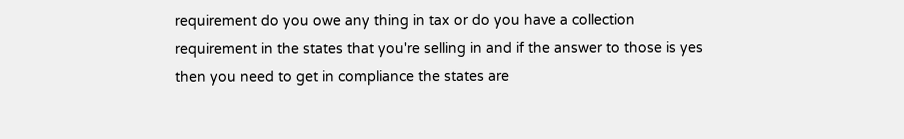requirement do you owe any thing in tax or do you have a collection requirement in the states that you're selling in and if the answer to those is yes then you need to get in compliance the states are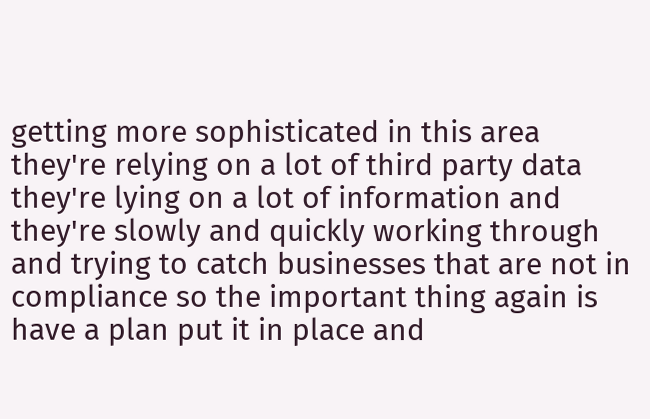getting more sophisticated in this area they're relying on a lot of third party data they're lying on a lot of information and they're slowly and quickly working through and trying to catch businesses that are not in compliance so the important thing again is have a plan put it in place and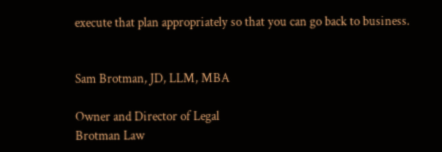execute that plan appropriately so that you can go back to business.


Sam Brotman, JD, LLM, MBA

Owner and Director of Legal
Brotman Law